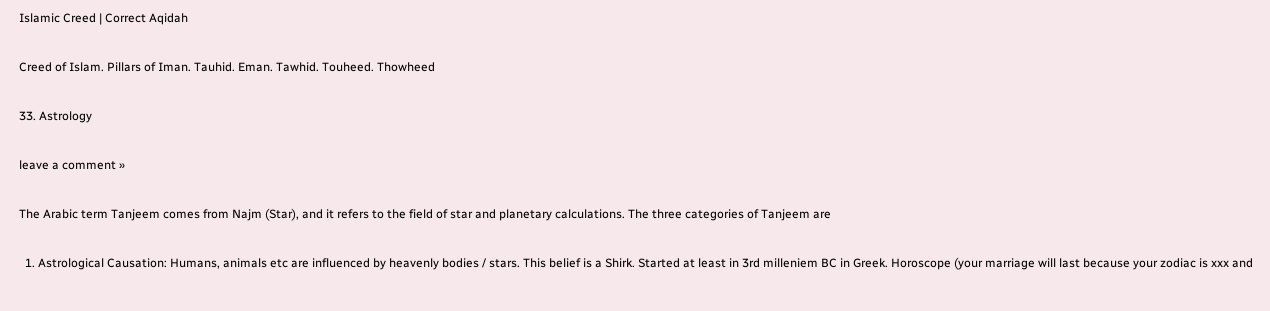Islamic Creed | Correct Aqidah

Creed of Islam. Pillars of Iman. Tauhid. Eman. Tawhid. Touheed. Thowheed

33. Astrology

leave a comment »

The Arabic term Tanjeem comes from Najm (Star), and it refers to the field of star and planetary calculations. The three categories of Tanjeem are

  1. Astrological Causation: Humans, animals etc are influenced by heavenly bodies / stars. This belief is a Shirk. Started at least in 3rd milleniem BC in Greek. Horoscope (your marriage will last because your zodiac is xxx and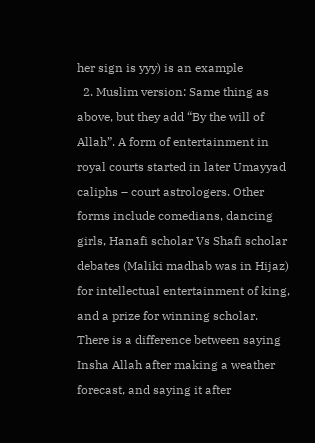her sign is yyy) is an example
  2. Muslim version: Same thing as above, but they add “By the will of Allah”. A form of entertainment in royal courts started in later Umayyad caliphs – court astrologers. Other forms include comedians, dancing girls, Hanafi scholar Vs Shafi scholar debates (Maliki madhab was in Hijaz) for intellectual entertainment of king, and a prize for winning scholar. There is a difference between saying Insha Allah after making a weather forecast, and saying it after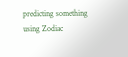predicting something using Zodiac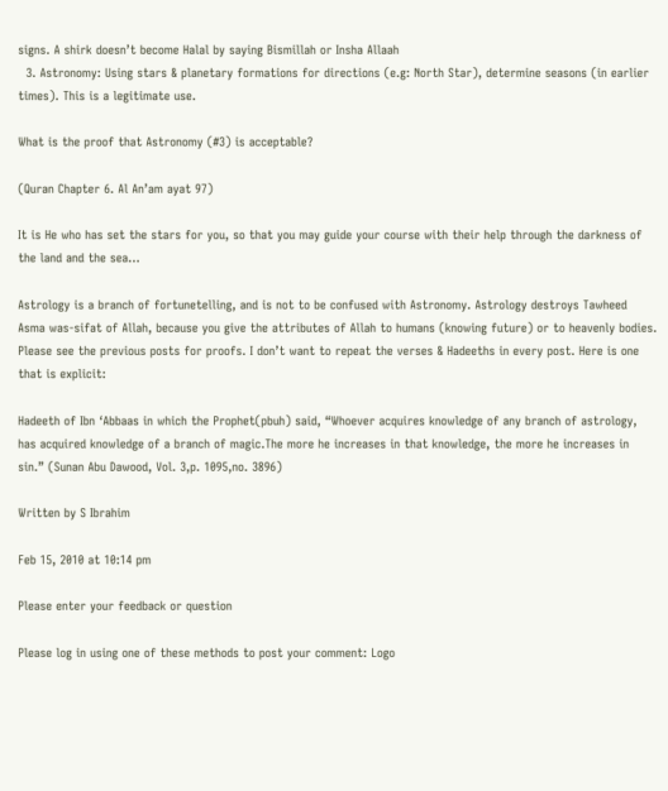signs. A shirk doesn’t become Halal by saying Bismillah or Insha Allaah
  3. Astronomy: Using stars & planetary formations for directions (e.g: North Star), determine seasons (in earlier times). This is a legitimate use.

What is the proof that Astronomy (#3) is acceptable?

(Quran Chapter 6. Al An’am ayat 97)

It is He who has set the stars for you, so that you may guide your course with their help through the darkness of the land and the sea…

Astrology is a branch of fortunetelling, and is not to be confused with Astronomy. Astrology destroys Tawheed Asma was-sifat of Allah, because you give the attributes of Allah to humans (knowing future) or to heavenly bodies. Please see the previous posts for proofs. I don’t want to repeat the verses & Hadeeths in every post. Here is one that is explicit:

Hadeeth of Ibn ‘Abbaas in which the Prophet(pbuh) said, “Whoever acquires knowledge of any branch of astrology, has acquired knowledge of a branch of magic.The more he increases in that knowledge, the more he increases in sin.” (Sunan Abu Dawood, Vol. 3,p. 1095,no. 3896)

Written by S Ibrahim

Feb 15, 2010 at 10:14 pm

Please enter your feedback or question

Please log in using one of these methods to post your comment: Logo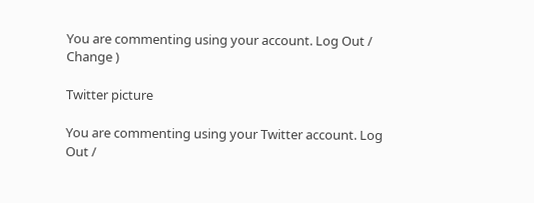You are commenting using your account. Log Out / Change )

Twitter picture

You are commenting using your Twitter account. Log Out /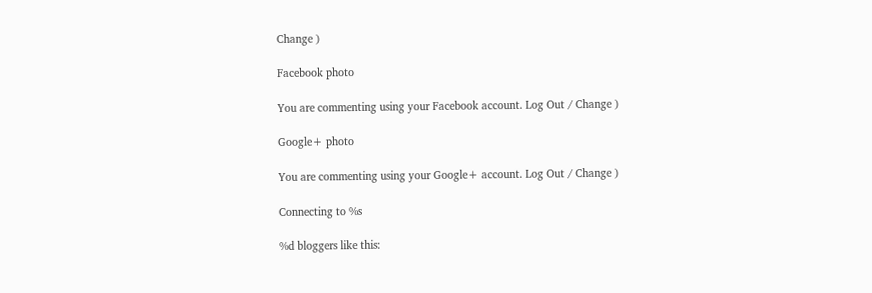Change )

Facebook photo

You are commenting using your Facebook account. Log Out / Change )

Google+ photo

You are commenting using your Google+ account. Log Out / Change )

Connecting to %s

%d bloggers like this: